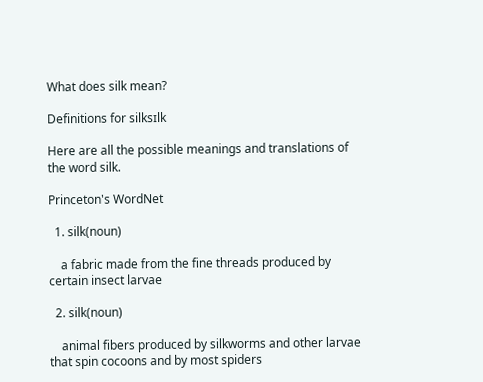What does silk mean?

Definitions for silksɪlk

Here are all the possible meanings and translations of the word silk.

Princeton's WordNet

  1. silk(noun)

    a fabric made from the fine threads produced by certain insect larvae

  2. silk(noun)

    animal fibers produced by silkworms and other larvae that spin cocoons and by most spiders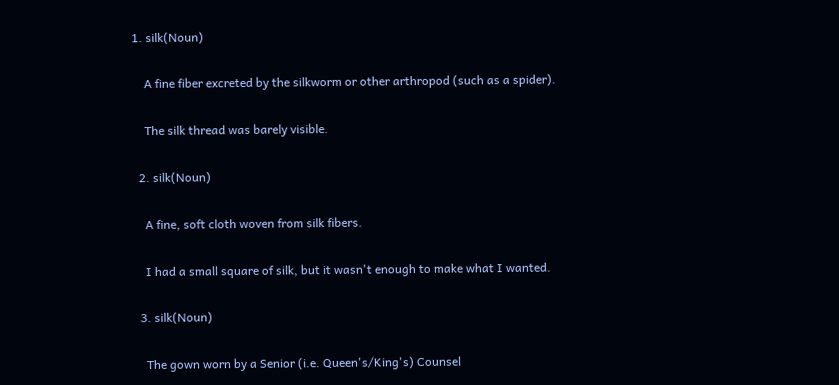1. silk(Noun)

    A fine fiber excreted by the silkworm or other arthropod (such as a spider).

    The silk thread was barely visible.

  2. silk(Noun)

    A fine, soft cloth woven from silk fibers.

    I had a small square of silk, but it wasn't enough to make what I wanted.

  3. silk(Noun)

    The gown worn by a Senior (i.e. Queen's/King's) Counsel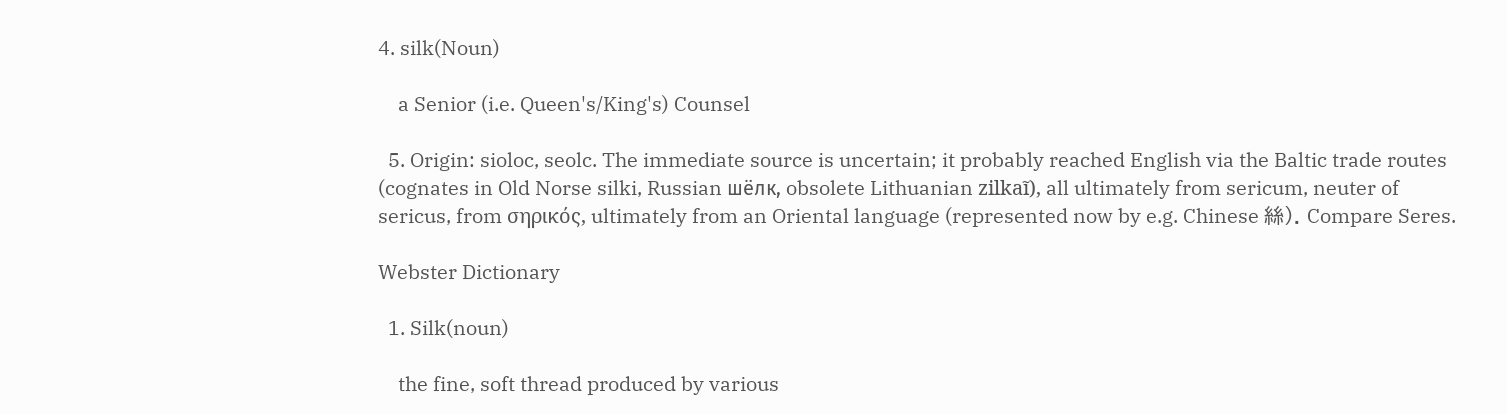4. silk(Noun)

    a Senior (i.e. Queen's/King's) Counsel

  5. Origin: sioloc, seolc. The immediate source is uncertain; it probably reached English via the Baltic trade routes (cognates in Old Norse silki, Russian шёлк, obsolete Lithuanian zilkaĩ), all ultimately from sericum, neuter of sericus, from σηρικός, ultimately from an Oriental language (represented now by e.g. Chinese 絲). Compare Seres.

Webster Dictionary

  1. Silk(noun)

    the fine, soft thread produced by various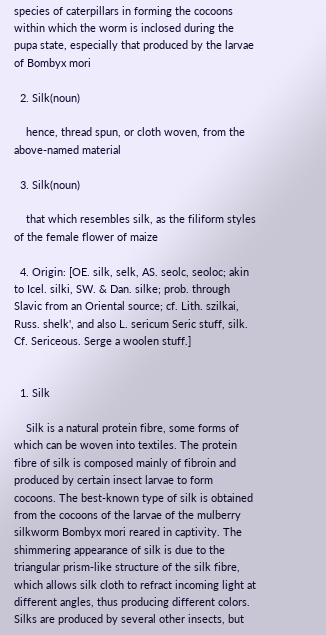species of caterpillars in forming the cocoons within which the worm is inclosed during the pupa state, especially that produced by the larvae of Bombyx mori

  2. Silk(noun)

    hence, thread spun, or cloth woven, from the above-named material

  3. Silk(noun)

    that which resembles silk, as the filiform styles of the female flower of maize

  4. Origin: [OE. silk, selk, AS. seolc, seoloc; akin to Icel. silki, SW. & Dan. silke; prob. through Slavic from an Oriental source; cf. Lith. szilkai, Russ. shelk', and also L. sericum Seric stuff, silk. Cf. Sericeous. Serge a woolen stuff.]


  1. Silk

    Silk is a natural protein fibre, some forms of which can be woven into textiles. The protein fibre of silk is composed mainly of fibroin and produced by certain insect larvae to form cocoons. The best-known type of silk is obtained from the cocoons of the larvae of the mulberry silkworm Bombyx mori reared in captivity. The shimmering appearance of silk is due to the triangular prism-like structure of the silk fibre, which allows silk cloth to refract incoming light at different angles, thus producing different colors. Silks are produced by several other insects, but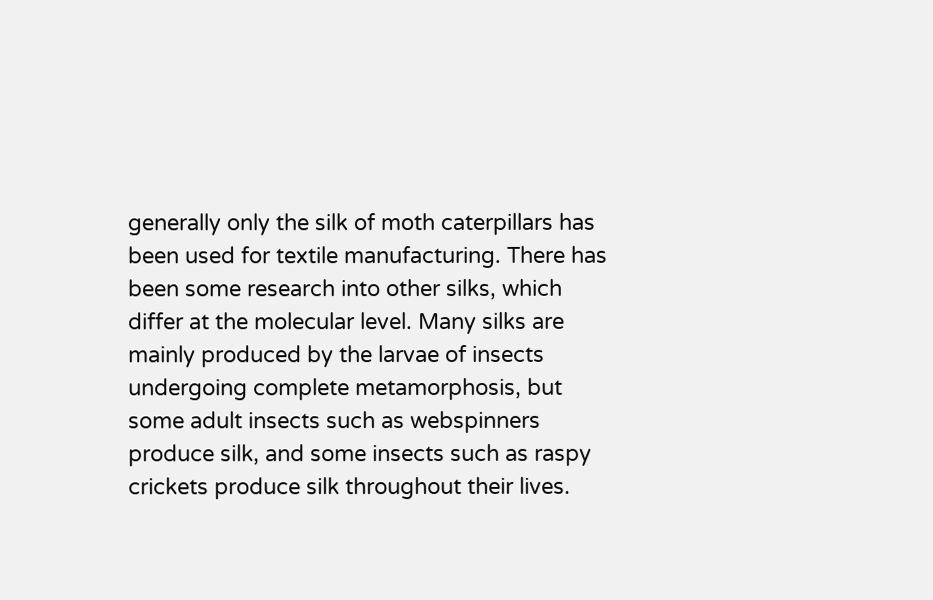generally only the silk of moth caterpillars has been used for textile manufacturing. There has been some research into other silks, which differ at the molecular level. Many silks are mainly produced by the larvae of insects undergoing complete metamorphosis, but some adult insects such as webspinners produce silk, and some insects such as raspy crickets produce silk throughout their lives.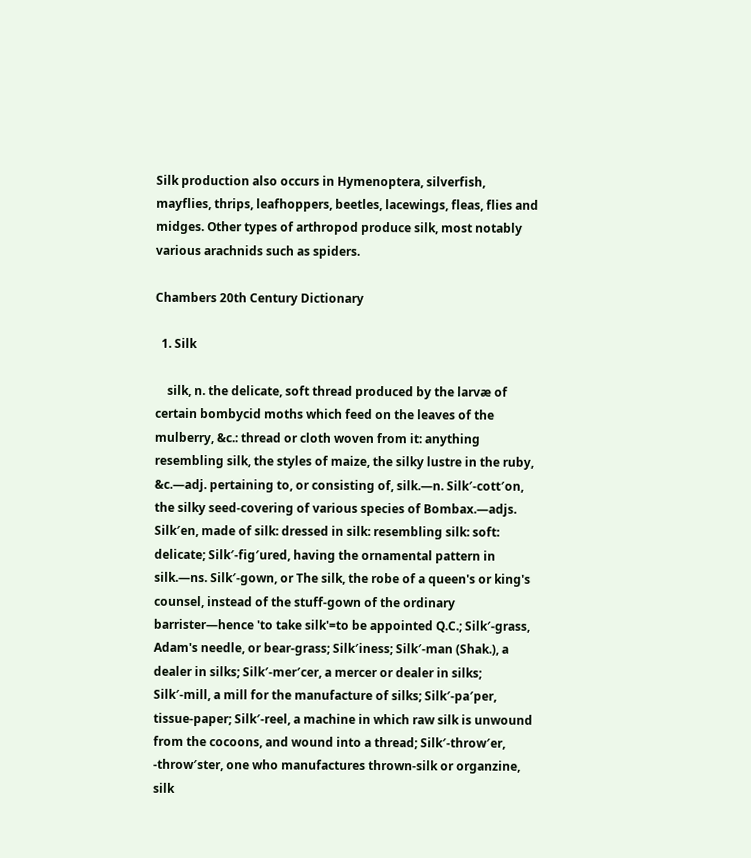Silk production also occurs in Hymenoptera, silverfish, mayflies, thrips, leafhoppers, beetles, lacewings, fleas, flies and midges. Other types of arthropod produce silk, most notably various arachnids such as spiders.

Chambers 20th Century Dictionary

  1. Silk

    silk, n. the delicate, soft thread produced by the larvæ of certain bombycid moths which feed on the leaves of the mulberry, &c.: thread or cloth woven from it: anything resembling silk, the styles of maize, the silky lustre in the ruby, &c.—adj. pertaining to, or consisting of, silk.—n. Silk′-cott′on, the silky seed-covering of various species of Bombax.—adjs. Silk′en, made of silk: dressed in silk: resembling silk: soft: delicate; Silk′-fig′ured, having the ornamental pattern in silk.—ns. Silk′-gown, or The silk, the robe of a queen's or king's counsel, instead of the stuff-gown of the ordinary barrister—hence 'to take silk'=to be appointed Q.C.; Silk′-grass, Adam's needle, or bear-grass; Silk′iness; Silk′-man (Shak.), a dealer in silks; Silk′-mer′cer, a mercer or dealer in silks; Silk′-mill, a mill for the manufacture of silks; Silk′-pa′per, tissue-paper; Silk′-reel, a machine in which raw silk is unwound from the cocoons, and wound into a thread; Silk′-throw′er, -throw′ster, one who manufactures thrown-silk or organzine, silk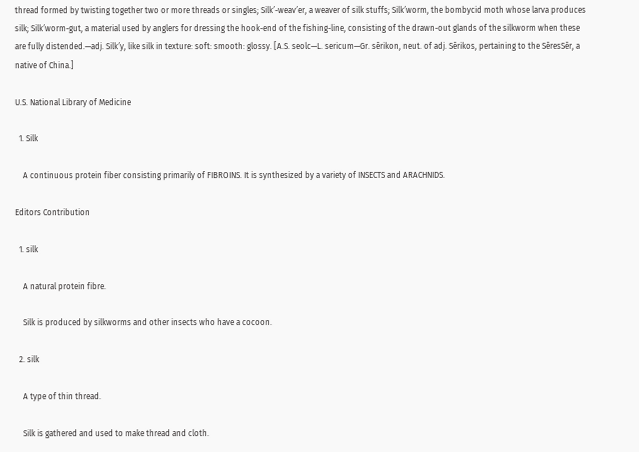thread formed by twisting together two or more threads or singles; Silk′-weav′er, a weaver of silk stuffs; Silk′worm, the bombycid moth whose larva produces silk; Silk′worm-gut, a material used by anglers for dressing the hook-end of the fishing-line, consisting of the drawn-out glands of the silkworm when these are fully distended.—adj. Silk′y, like silk in texture: soft: smooth: glossy. [A.S. seolc—L. sericum—Gr. sērikon, neut. of adj. Sērikos, pertaining to the SēresSēr, a native of China.]

U.S. National Library of Medicine

  1. Silk

    A continuous protein fiber consisting primarily of FIBROINS. It is synthesized by a variety of INSECTS and ARACHNIDS.

Editors Contribution

  1. silk

    A natural protein fibre.

    Silk is produced by silkworms and other insects who have a cocoon.

  2. silk

    A type of thin thread.

    Silk is gathered and used to make thread and cloth.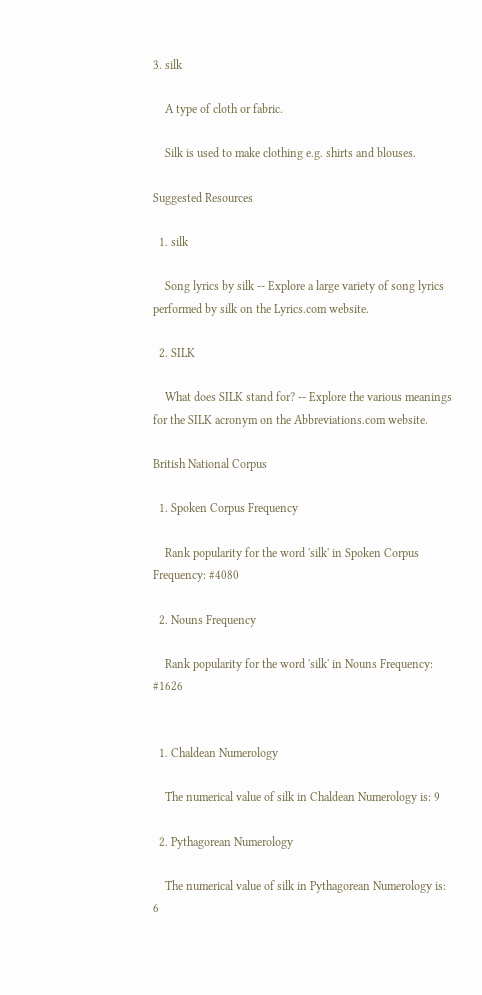3. silk

    A type of cloth or fabric.

    Silk is used to make clothing e.g. shirts and blouses.

Suggested Resources

  1. silk

    Song lyrics by silk -- Explore a large variety of song lyrics performed by silk on the Lyrics.com website.

  2. SILK

    What does SILK stand for? -- Explore the various meanings for the SILK acronym on the Abbreviations.com website.

British National Corpus

  1. Spoken Corpus Frequency

    Rank popularity for the word 'silk' in Spoken Corpus Frequency: #4080

  2. Nouns Frequency

    Rank popularity for the word 'silk' in Nouns Frequency: #1626


  1. Chaldean Numerology

    The numerical value of silk in Chaldean Numerology is: 9

  2. Pythagorean Numerology

    The numerical value of silk in Pythagorean Numerology is: 6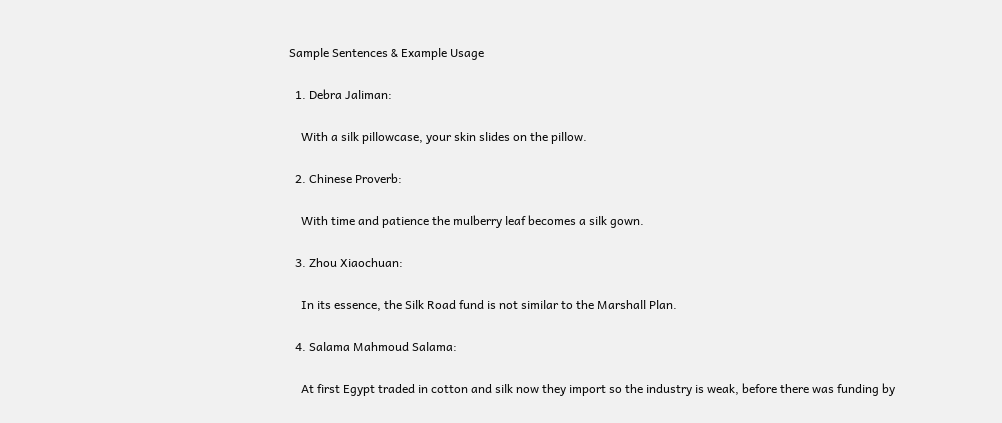Sample Sentences & Example Usage

  1. Debra Jaliman:

    With a silk pillowcase, your skin slides on the pillow.

  2. Chinese Proverb:

    With time and patience the mulberry leaf becomes a silk gown.

  3. Zhou Xiaochuan:

    In its essence, the Silk Road fund is not similar to the Marshall Plan.

  4. Salama Mahmoud Salama:

    At first Egypt traded in cotton and silk now they import so the industry is weak, before there was funding by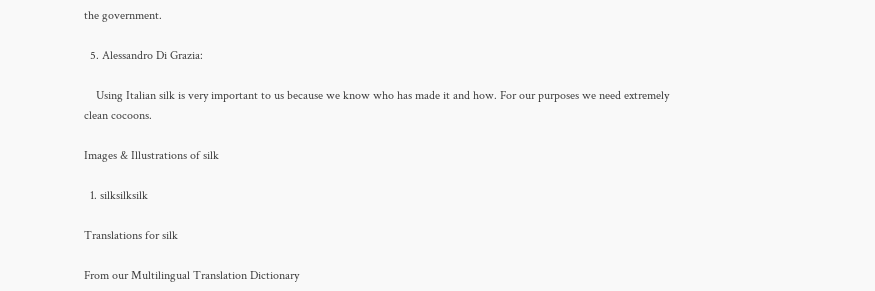the government.

  5. Alessandro Di Grazia:

    Using Italian silk is very important to us because we know who has made it and how. For our purposes we need extremely clean cocoons.

Images & Illustrations of silk

  1. silksilksilk

Translations for silk

From our Multilingual Translation Dictionary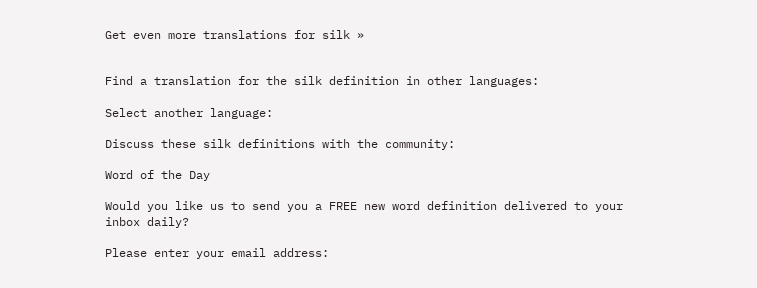Get even more translations for silk »


Find a translation for the silk definition in other languages:

Select another language:

Discuss these silk definitions with the community:

Word of the Day

Would you like us to send you a FREE new word definition delivered to your inbox daily?

Please enter your email address: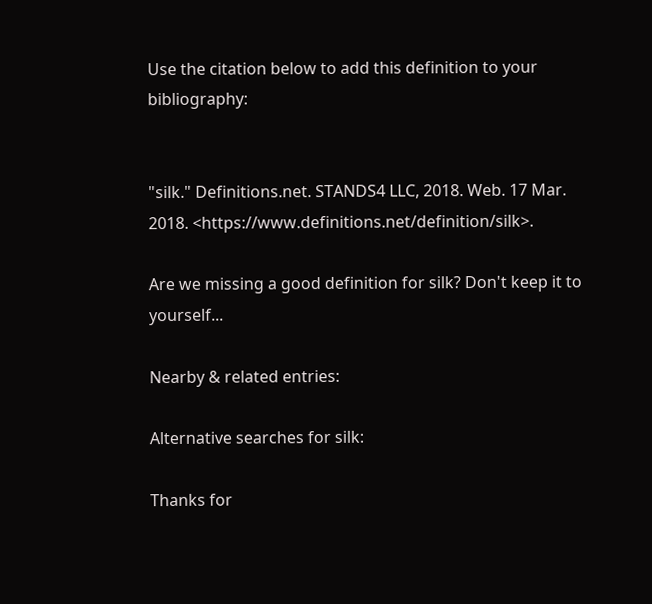Use the citation below to add this definition to your bibliography:


"silk." Definitions.net. STANDS4 LLC, 2018. Web. 17 Mar. 2018. <https://www.definitions.net/definition/silk>.

Are we missing a good definition for silk? Don't keep it to yourself...

Nearby & related entries:

Alternative searches for silk:

Thanks for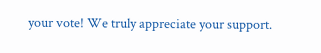your vote! We truly appreciate your support.